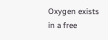Oxygen exists in a free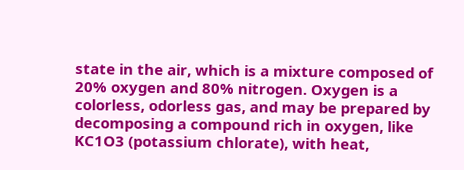state in the air, which is a mixture composed of 20% oxygen and 80% nitrogen. Oxygen is a colorless, odorless gas, and may be prepared by decomposing a compound rich in oxygen, like KC1O3 (potassium chlorate), with heat,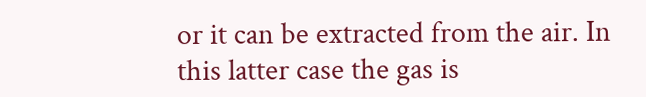or it can be extracted from the air. In this latter case the gas is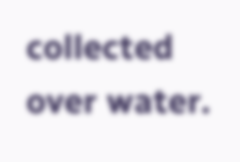collected over water.